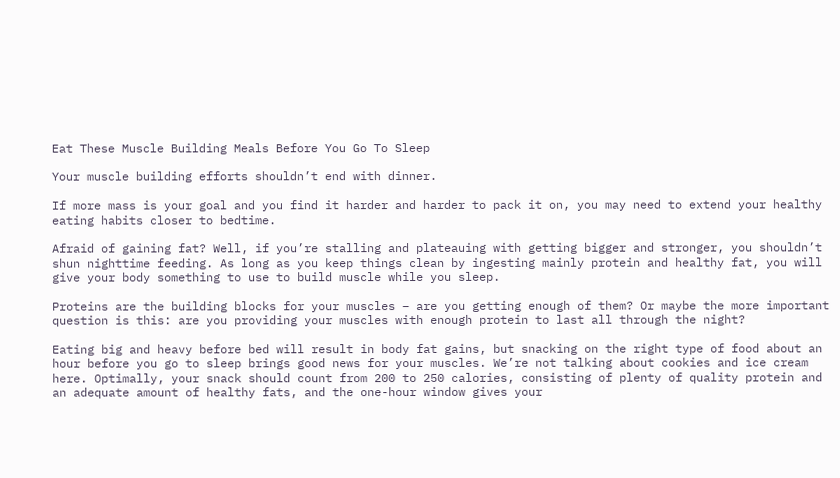Eat These Muscle Building Meals Before You Go To Sleep

Your muscle building efforts shouldn’t end with dinner.

If more mass is your goal and you find it harder and harder to pack it on, you may need to extend your healthy eating habits closer to bedtime.

Afraid of gaining fat? Well, if you’re stalling and plateauing with getting bigger and stronger, you shouldn’t shun nighttime feeding. As long as you keep things clean by ingesting mainly protein and healthy fat, you will give your body something to use to build muscle while you sleep.

Proteins are the building blocks for your muscles – are you getting enough of them? Or maybe the more important question is this: are you providing your muscles with enough protein to last all through the night?

Eating big and heavy before bed will result in body fat gains, but snacking on the right type of food about an hour before you go to sleep brings good news for your muscles. We’re not talking about cookies and ice cream here. Optimally, your snack should count from 200 to 250 calories, consisting of plenty of quality protein and an adequate amount of healthy fats, and the one-hour window gives your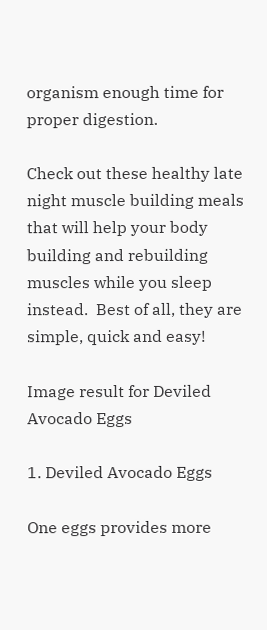organism enough time for proper digestion.

Check out these healthy late night muscle building meals that will help your body building and rebuilding muscles while you sleep instead.  Best of all, they are simple, quick and easy!

Image result for Deviled Avocado Eggs

1. Deviled Avocado Eggs

One eggs provides more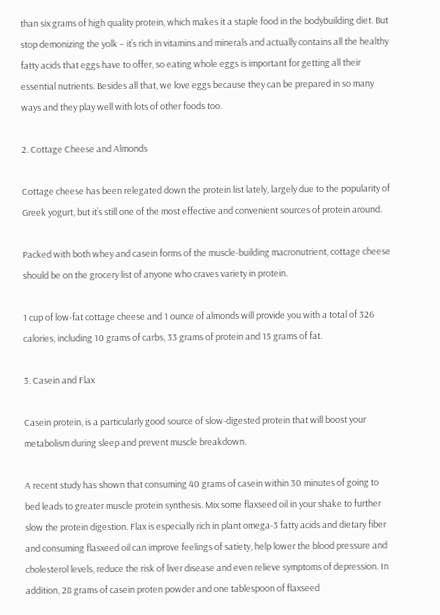than six grams of high quality protein, which makes it a staple food in the bodybuilding diet. But stop demonizing the yolk – it’s rich in vitamins and minerals and actually contains all the healthy fatty acids that eggs have to offer, so eating whole eggs is important for getting all their essential nutrients. Besides all that, we love eggs because they can be prepared in so many ways and they play well with lots of other foods too.

2. Cottage Cheese and Almonds

Cottage cheese has been relegated down the protein list lately, largely due to the popularity of Greek yogurt, but it’s still one of the most effective and convenient sources of protein around.

Packed with both whey and casein forms of the muscle-building macronutrient, cottage cheese should be on the grocery list of anyone who craves variety in protein.

1 cup of low-fat cottage cheese and 1 ounce of almonds will provide you with a total of 326 calories, including 10 grams of carbs, 33 grams of protein and 15 grams of fat.

3. Casein and Flax

Casein protein, is a particularly good source of slow-digested protein that will boost your metabolism during sleep and prevent muscle breakdown.

A recent study has shown that consuming 40 grams of casein within 30 minutes of going to bed leads to greater muscle protein synthesis. Mix some flaxseed oil in your shake to further slow the protein digestion. Flax is especially rich in plant omega-3 fatty acids and dietary fiber and consuming flasxeed oil can improve feelings of satiety, help lower the blood pressure and cholesterol levels, reduce the risk of liver disease and even relieve symptoms of depression. In addition, 28 grams of casein proten powder and one tablespoon of flaxseed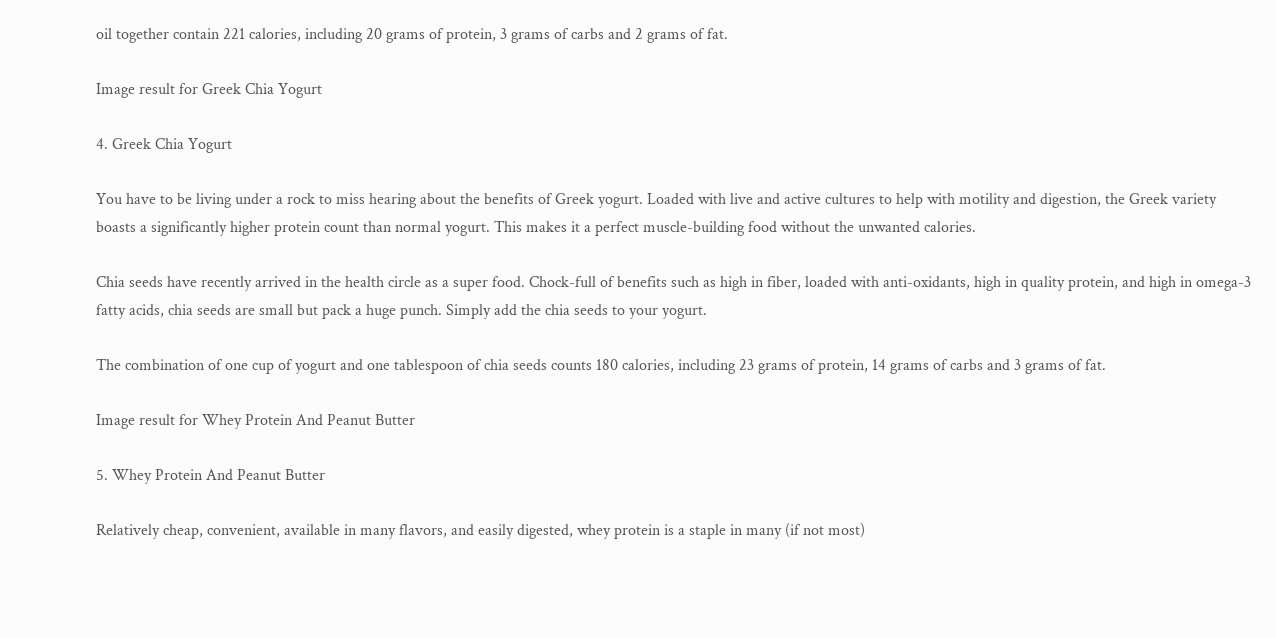oil together contain 221 calories, including 20 grams of protein, 3 grams of carbs and 2 grams of fat.

Image result for Greek Chia Yogurt

4. Greek Chia Yogurt

You have to be living under a rock to miss hearing about the benefits of Greek yogurt. Loaded with live and active cultures to help with motility and digestion, the Greek variety boasts a significantly higher protein count than normal yogurt. This makes it a perfect muscle-building food without the unwanted calories.

Chia seeds have recently arrived in the health circle as a super food. Chock-full of benefits such as high in fiber, loaded with anti-oxidants, high in quality protein, and high in omega-3 fatty acids, chia seeds are small but pack a huge punch. Simply add the chia seeds to your yogurt.

The combination of one cup of yogurt and one tablespoon of chia seeds counts 180 calories, including 23 grams of protein, 14 grams of carbs and 3 grams of fat.

Image result for Whey Protein And Peanut Butter

5. Whey Protein And Peanut Butter

Relatively cheap, convenient, available in many flavors, and easily digested, whey protein is a staple in many (if not most)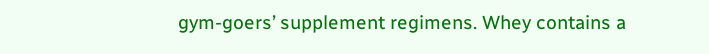gym-goers’ supplement regimens. Whey contains a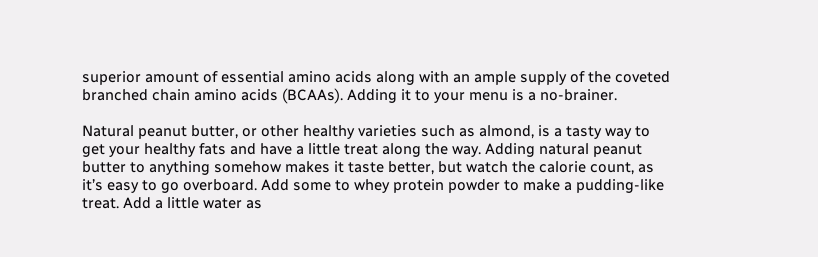superior amount of essential amino acids along with an ample supply of the coveted branched chain amino acids (BCAAs). Adding it to your menu is a no-brainer.

Natural peanut butter, or other healthy varieties such as almond, is a tasty way to get your healthy fats and have a little treat along the way. Adding natural peanut butter to anything somehow makes it taste better, but watch the calorie count, as it’s easy to go overboard. Add some to whey protein powder to make a pudding-like treat. Add a little water as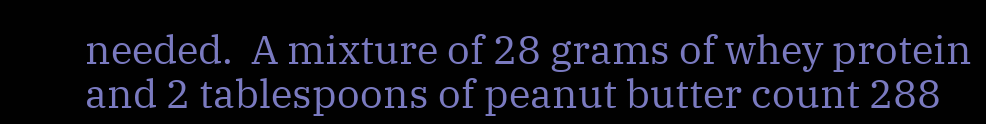needed.  A mixture of 28 grams of whey protein and 2 tablespoons of peanut butter count 288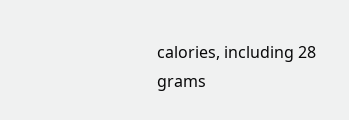calories, including 28 grams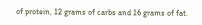of protein, 12 grams of carbs and 16 grams of fat.